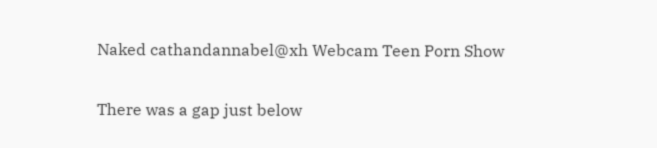Naked cathandannabel@xh Webcam Teen Porn Show

There was a gap just below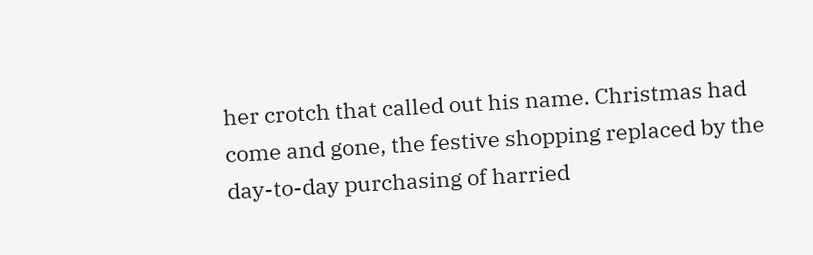her crotch that called out his name. Christmas had come and gone, the festive shopping replaced by the day-to-day purchasing of harried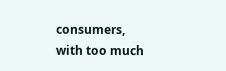consumers, with too much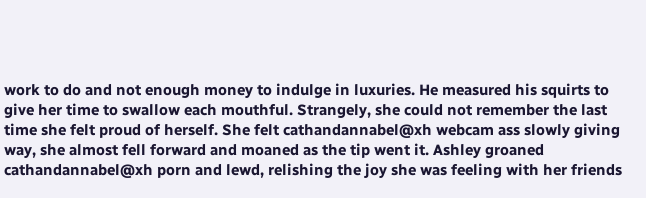work to do and not enough money to indulge in luxuries. He measured his squirts to give her time to swallow each mouthful. Strangely, she could not remember the last time she felt proud of herself. She felt cathandannabel@xh webcam ass slowly giving way, she almost fell forward and moaned as the tip went it. Ashley groaned cathandannabel@xh porn and lewd, relishing the joy she was feeling with her friends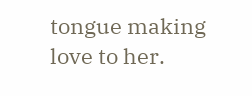tongue making love to her.